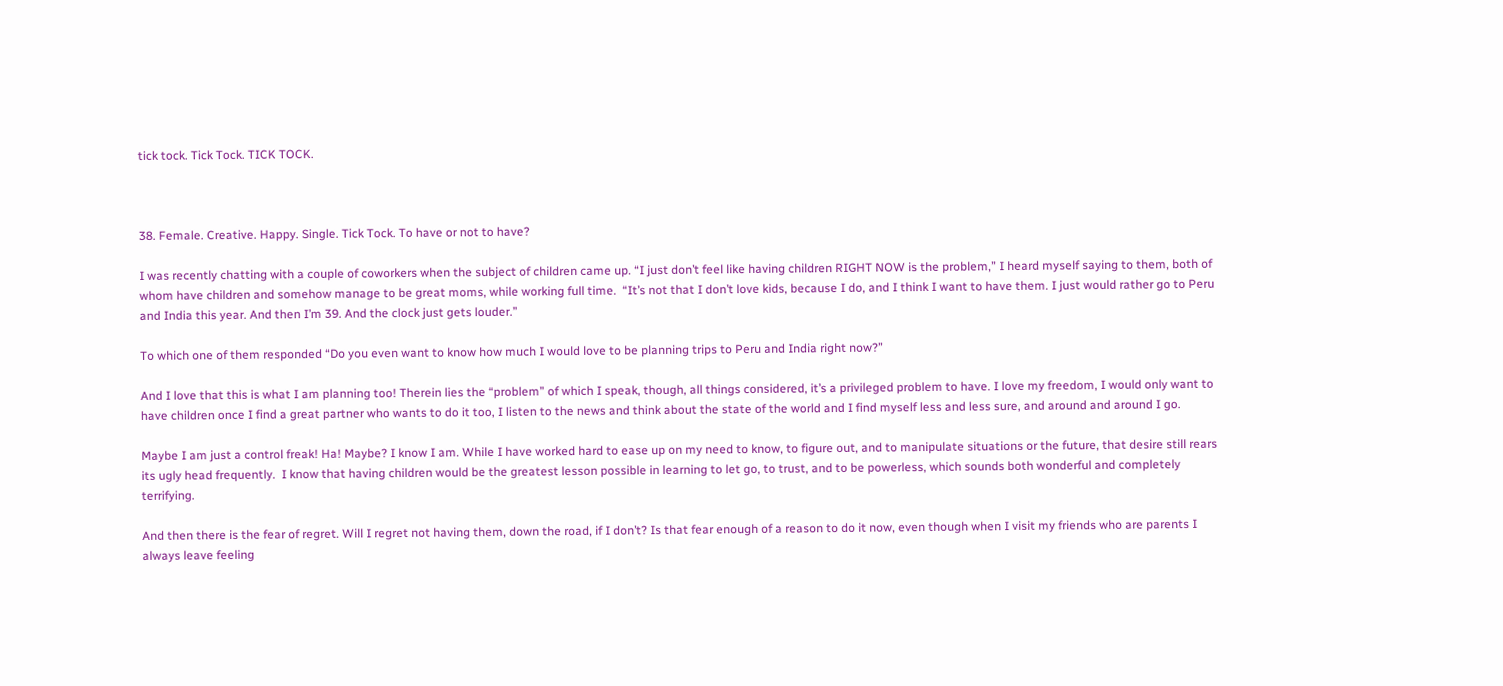tick tock. Tick Tock. TICK TOCK.



38. Female. Creative. Happy. Single. Tick Tock. To have or not to have?

I was recently chatting with a couple of coworkers when the subject of children came up. “I just don’t feel like having children RIGHT NOW is the problem,” I heard myself saying to them, both of whom have children and somehow manage to be great moms, while working full time.  “It’s not that I don’t love kids, because I do, and I think I want to have them. I just would rather go to Peru and India this year. And then I’m 39. And the clock just gets louder.”

To which one of them responded “Do you even want to know how much I would love to be planning trips to Peru and India right now?”

And I love that this is what I am planning too! Therein lies the “problem” of which I speak, though, all things considered, it’s a privileged problem to have. I love my freedom, I would only want to have children once I find a great partner who wants to do it too, I listen to the news and think about the state of the world and I find myself less and less sure, and around and around I go.

Maybe I am just a control freak! Ha! Maybe? I know I am. While I have worked hard to ease up on my need to know, to figure out, and to manipulate situations or the future, that desire still rears its ugly head frequently.  I know that having children would be the greatest lesson possible in learning to let go, to trust, and to be powerless, which sounds both wonderful and completely terrifying.

And then there is the fear of regret. Will I regret not having them, down the road, if I don’t? Is that fear enough of a reason to do it now, even though when I visit my friends who are parents I always leave feeling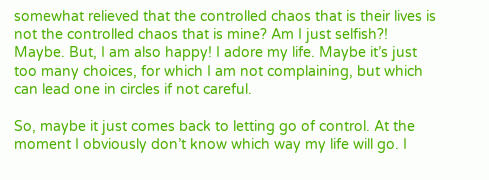somewhat relieved that the controlled chaos that is their lives is not the controlled chaos that is mine? Am I just selfish?! Maybe. But, I am also happy! I adore my life. Maybe it’s just too many choices, for which I am not complaining, but which can lead one in circles if not careful.

So, maybe it just comes back to letting go of control. At the moment I obviously don’t know which way my life will go. I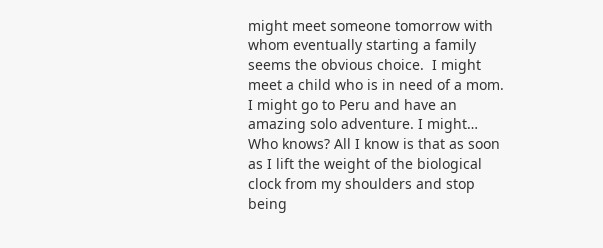might meet someone tomorrow with whom eventually starting a family seems the obvious choice.  I might meet a child who is in need of a mom. I might go to Peru and have an amazing solo adventure. I might… Who knows? All I know is that as soon as I lift the weight of the biological clock from my shoulders and stop being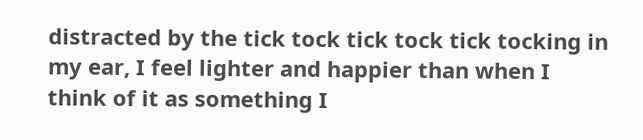distracted by the tick tock tick tock tick tocking in my ear, I feel lighter and happier than when I think of it as something I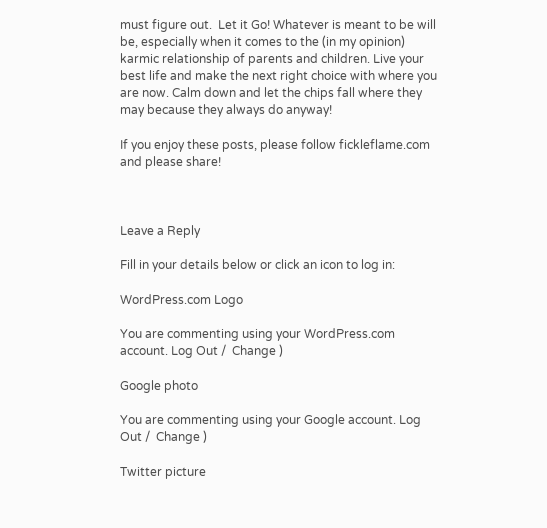must figure out.  Let it Go! Whatever is meant to be will be, especially when it comes to the (in my opinion) karmic relationship of parents and children. Live your best life and make the next right choice with where you are now. Calm down and let the chips fall where they may because they always do anyway!

If you enjoy these posts, please follow fickleflame.com and please share!



Leave a Reply

Fill in your details below or click an icon to log in:

WordPress.com Logo

You are commenting using your WordPress.com account. Log Out /  Change )

Google photo

You are commenting using your Google account. Log Out /  Change )

Twitter picture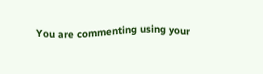You are commenting using your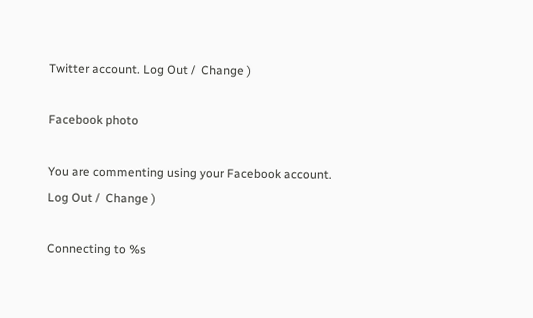Twitter account. Log Out /  Change )

Facebook photo

You are commenting using your Facebook account. Log Out /  Change )

Connecting to %s